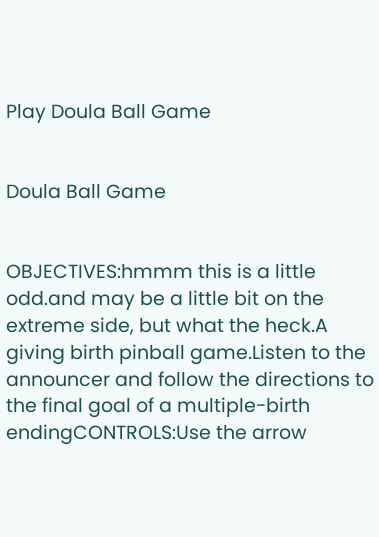Play Doula Ball Game


Doula Ball Game


OBJECTIVES:hmmm this is a little odd.and may be a little bit on the extreme side, but what the heck.A giving birth pinball game.Listen to the announcer and follow the directions to the final goal of a multiple-birth endingCONTROLS:Use the arrow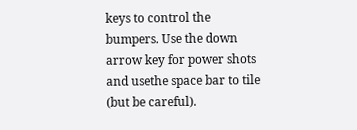keys to control the bumpers. Use the down arrow key for power shots and usethe space bar to tile (but be careful).